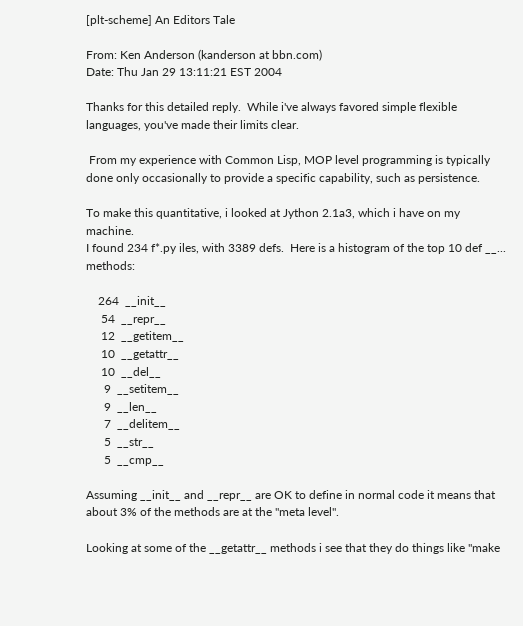[plt-scheme] An Editors Tale

From: Ken Anderson (kanderson at bbn.com)
Date: Thu Jan 29 13:11:21 EST 2004

Thanks for this detailed reply.  While i've always favored simple flexible languages, you've made their limits clear.

 From my experience with Common Lisp, MOP level programming is typically done only occasionally to provide a specific capability, such as persistence.

To make this quantitative, i looked at Jython 2.1a3, which i have on my machine.
I found 234 f*.py iles, with 3389 defs.  Here is a histogram of the top 10 def __... methods:

    264  __init__
     54  __repr__
     12  __getitem__
     10  __getattr__
     10  __del__
      9  __setitem__
      9  __len__
      7  __delitem__
      5  __str__
      5  __cmp__

Assuming __init__ and __repr__ are OK to define in normal code it means that about 3% of the methods are at the "meta level".

Looking at some of the __getattr__ methods i see that they do things like "make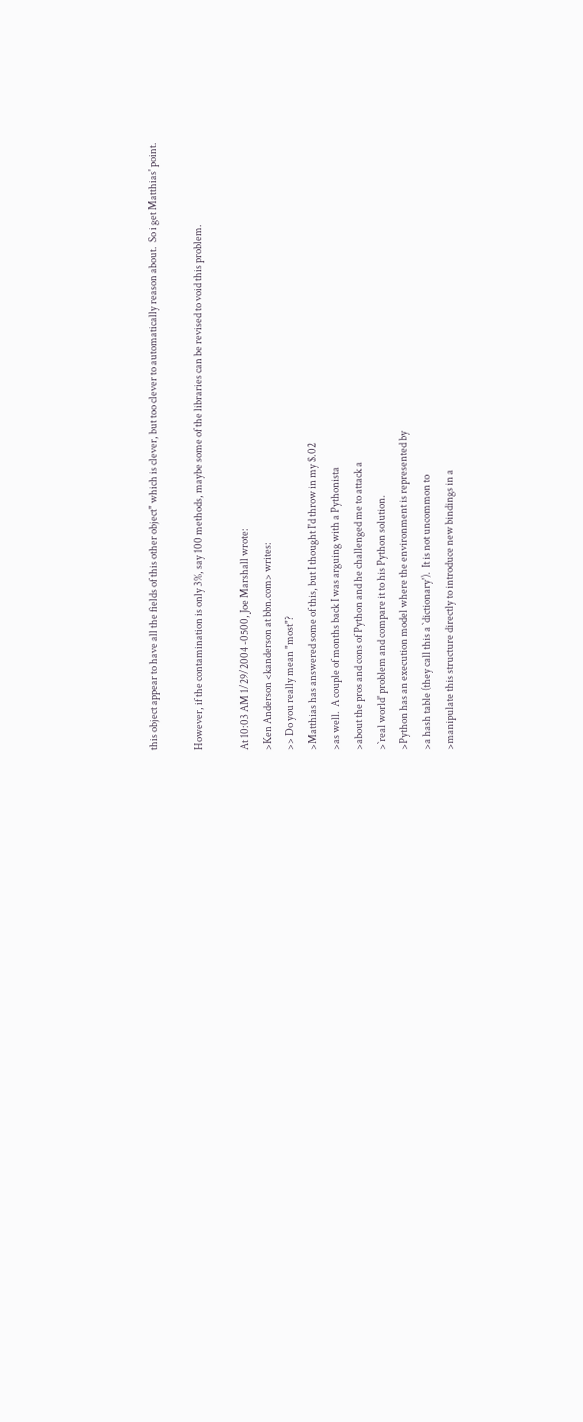this object appear to have all the fields of this other object" which is clever, but too clever to automatically reason about.  So i get Matthias' point.

However, if the contamination is only 3%, say 100 methods, maybe some of the libraries can be revised to void this problem.

At 10:03 AM 1/29/2004 -0500, Joe Marshall wrote:
>Ken Anderson <kanderson at bbn.com> writes:
>> Do you really mean "most"?
>Matthias has answered some of this, but I thought I'd throw in my $.02
>as well.  A couple of months back I was arguing with a Pythonista
>about the pros and cons of Python and he challenged me to attack a
>`real world' problem and compare it to his Python solution.
>Python has an execution model where the environment is represented by
>a hash table (they call this a `dictionary').  It is not uncommon to
>manipulate this structure directly to introduce new bindings in a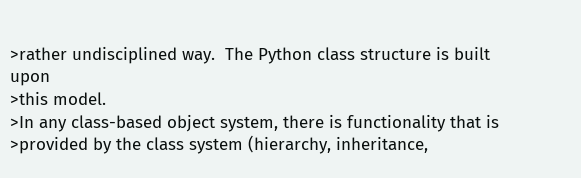>rather undisciplined way.  The Python class structure is built upon
>this model.
>In any class-based object system, there is functionality that is
>provided by the class system (hierarchy, inheritance,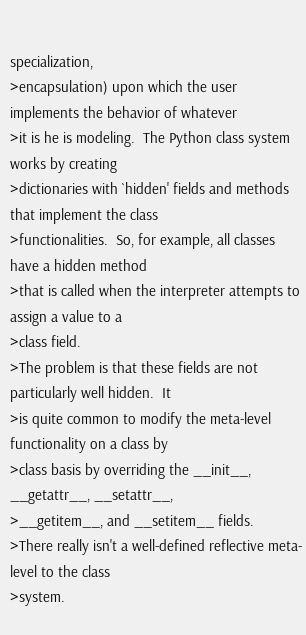specialization,
>encapsulation) upon which the user implements the behavior of whatever
>it is he is modeling.  The Python class system works by creating
>dictionaries with `hidden' fields and methods that implement the class
>functionalities.  So, for example, all classes have a hidden method
>that is called when the interpreter attempts to assign a value to a
>class field.
>The problem is that these fields are not particularly well hidden.  It
>is quite common to modify the meta-level functionality on a class by
>class basis by overriding the __init__, __getattr__, __setattr__,
>__getitem__, and __setitem__ fields.
>There really isn't a well-defined reflective meta-level to the class
>system.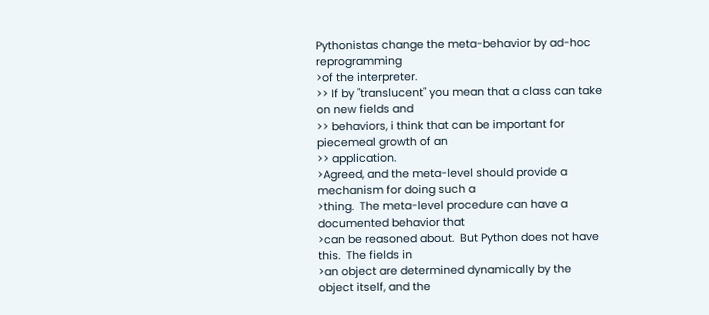Pythonistas change the meta-behavior by ad-hoc reprogramming
>of the interpreter.
>> If by "translucent" you mean that a class can take on new fields and
>> behaviors, i think that can be important for piecemeal growth of an
>> application.
>Agreed, and the meta-level should provide a mechanism for doing such a
>thing.  The meta-level procedure can have a documented behavior that
>can be reasoned about.  But Python does not have this.  The fields in
>an object are determined dynamically by the object itself, and the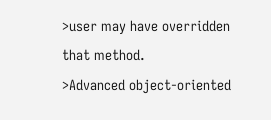>user may have overridden that method.
>Advanced object-oriented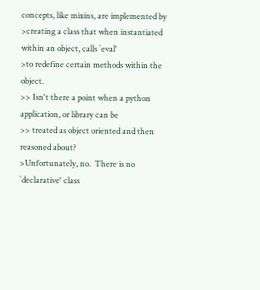concepts, like mixins, are implemented by
>creating a class that when instantiated within an object, calls `eval'
>to redefine certain methods within the object.
>> Isn't there a point when a python application, or library can be
>> treated as object oriented and then reasoned about?
>Unfortunately, no.  There is no `declarative' class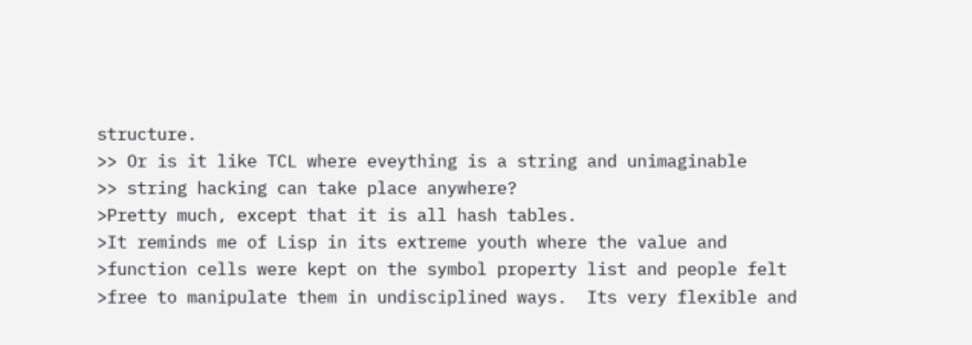structure.
>> Or is it like TCL where eveything is a string and unimaginable
>> string hacking can take place anywhere?
>Pretty much, except that it is all hash tables.
>It reminds me of Lisp in its extreme youth where the value and
>function cells were kept on the symbol property list and people felt
>free to manipulate them in undisciplined ways.  Its very flexible and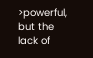>powerful, but the lack of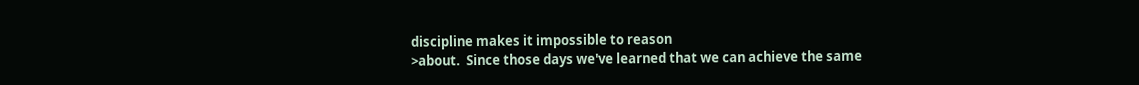discipline makes it impossible to reason
>about.  Since those days we've learned that we can achieve the same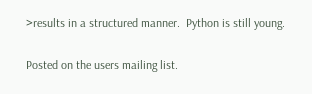>results in a structured manner.  Python is still young.

Posted on the users mailing list.